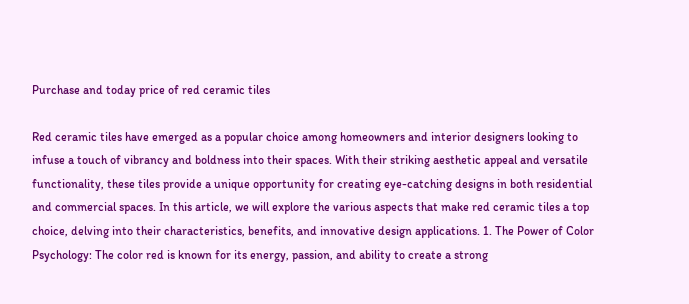Purchase and today price of red ceramic tiles

Red ceramic tiles have emerged as a popular choice among homeowners and interior designers looking to infuse a touch of vibrancy and boldness into their spaces. With their striking aesthetic appeal and versatile functionality, these tiles provide a unique opportunity for creating eye-catching designs in both residential and commercial spaces. In this article, we will explore the various aspects that make red ceramic tiles a top choice, delving into their characteristics, benefits, and innovative design applications. 1. The Power of Color Psychology: The color red is known for its energy, passion, and ability to create a strong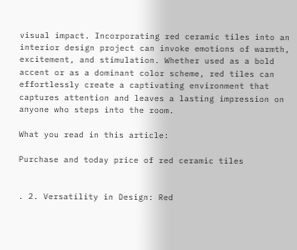visual impact. Incorporating red ceramic tiles into an interior design project can invoke emotions of warmth, excitement, and stimulation. Whether used as a bold accent or as a dominant color scheme, red tiles can effortlessly create a captivating environment that captures attention and leaves a lasting impression on anyone who steps into the room.

What you read in this article:

Purchase and today price of red ceramic tiles


. 2. Versatility in Design: Red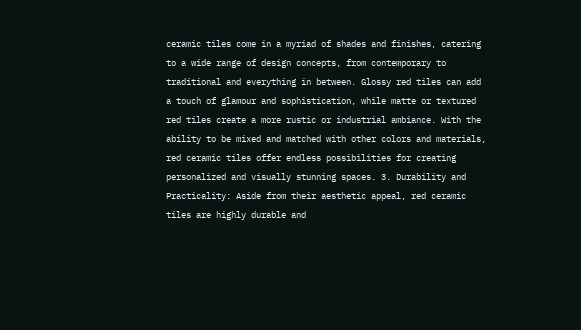ceramic tiles come in a myriad of shades and finishes, catering to a wide range of design concepts, from contemporary to traditional and everything in between. Glossy red tiles can add a touch of glamour and sophistication, while matte or textured red tiles create a more rustic or industrial ambiance. With the ability to be mixed and matched with other colors and materials, red ceramic tiles offer endless possibilities for creating personalized and visually stunning spaces. 3. Durability and Practicality: Aside from their aesthetic appeal, red ceramic tiles are highly durable and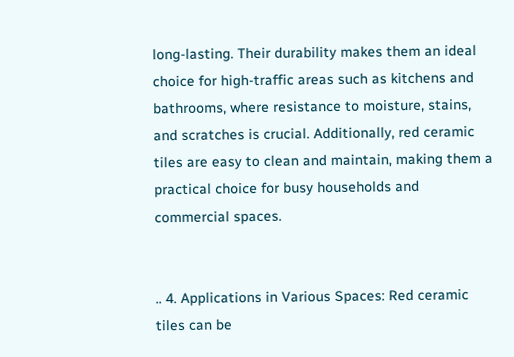long-lasting. Their durability makes them an ideal choice for high-traffic areas such as kitchens and bathrooms, where resistance to moisture, stains, and scratches is crucial. Additionally, red ceramic tiles are easy to clean and maintain, making them a practical choice for busy households and commercial spaces.


.. 4. Applications in Various Spaces: Red ceramic tiles can be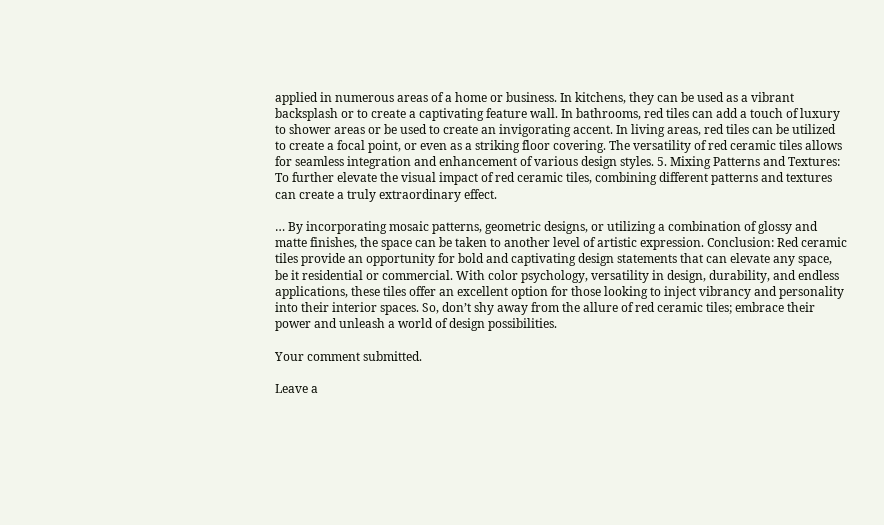applied in numerous areas of a home or business. In kitchens, they can be used as a vibrant backsplash or to create a captivating feature wall. In bathrooms, red tiles can add a touch of luxury to shower areas or be used to create an invigorating accent. In living areas, red tiles can be utilized to create a focal point, or even as a striking floor covering. The versatility of red ceramic tiles allows for seamless integration and enhancement of various design styles. 5. Mixing Patterns and Textures: To further elevate the visual impact of red ceramic tiles, combining different patterns and textures can create a truly extraordinary effect.

… By incorporating mosaic patterns, geometric designs, or utilizing a combination of glossy and matte finishes, the space can be taken to another level of artistic expression. Conclusion: Red ceramic tiles provide an opportunity for bold and captivating design statements that can elevate any space, be it residential or commercial. With color psychology, versatility in design, durability, and endless applications, these tiles offer an excellent option for those looking to inject vibrancy and personality into their interior spaces. So, don’t shy away from the allure of red ceramic tiles; embrace their power and unleash a world of design possibilities.

Your comment submitted.

Leave a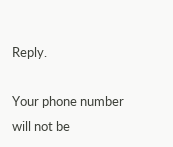Reply.

Your phone number will not be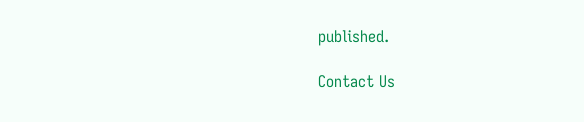published.

Contact Us